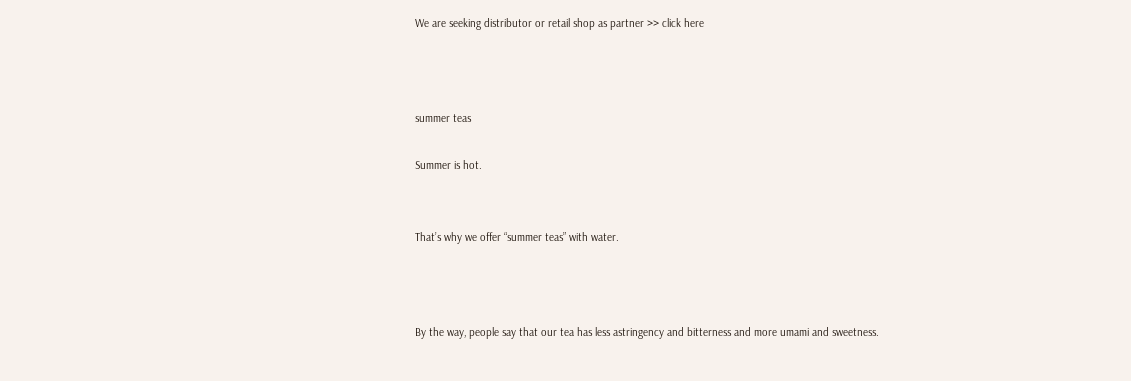We are seeking distributor or retail shop as partner >> click here



summer teas

Summer is hot.


That’s why we offer “summer teas” with water.



By the way, people say that our tea has less astringency and bitterness and more umami and sweetness.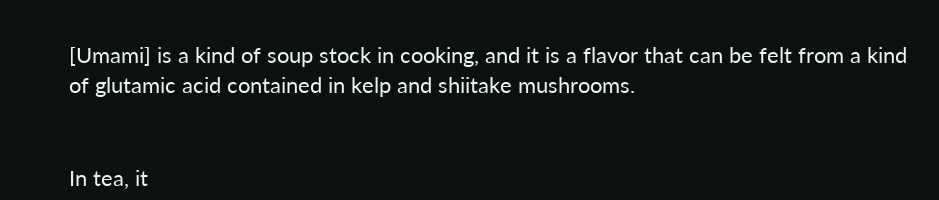[Umami] is a kind of soup stock in cooking, and it is a flavor that can be felt from a kind of glutamic acid contained in kelp and shiitake mushrooms.


In tea, it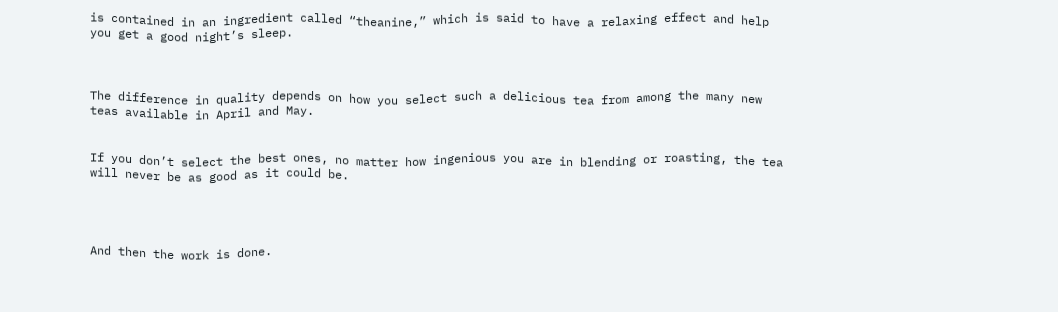is contained in an ingredient called “theanine,” which is said to have a relaxing effect and help you get a good night’s sleep.



The difference in quality depends on how you select such a delicious tea from among the many new teas available in April and May.


If you don’t select the best ones, no matter how ingenious you are in blending or roasting, the tea will never be as good as it could be.




And then the work is done.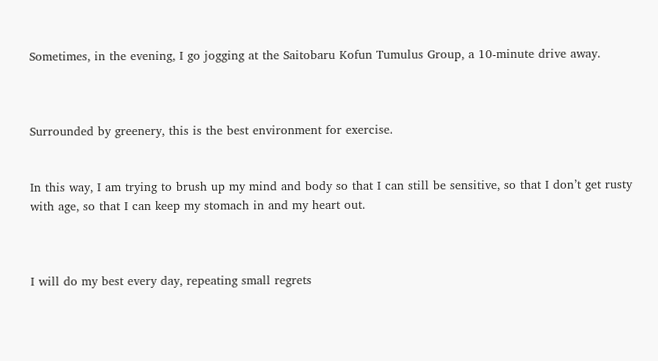Sometimes, in the evening, I go jogging at the Saitobaru Kofun Tumulus Group, a 10-minute drive away.



Surrounded by greenery, this is the best environment for exercise.


In this way, I am trying to brush up my mind and body so that I can still be sensitive, so that I don’t get rusty with age, so that I can keep my stomach in and my heart out.



I will do my best every day, repeating small regrets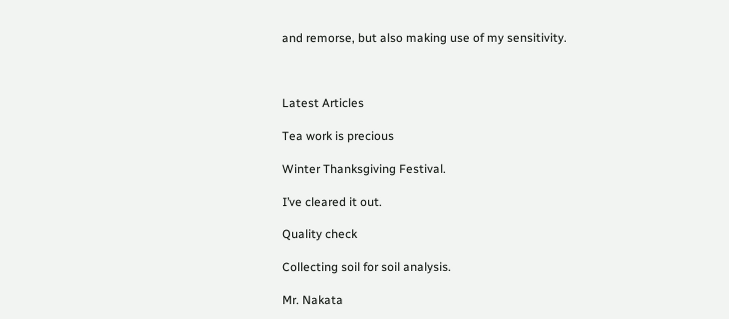and remorse, but also making use of my sensitivity.



Latest Articles

Tea work is precious

Winter Thanksgiving Festival.

I’ve cleared it out.

Quality check

Collecting soil for soil analysis.

Mr. Nakata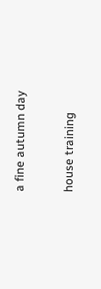a fine autumn day

house training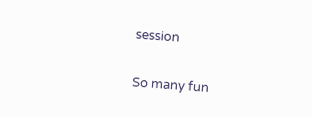session

So many fun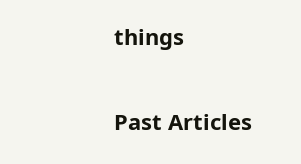things


Past Articles